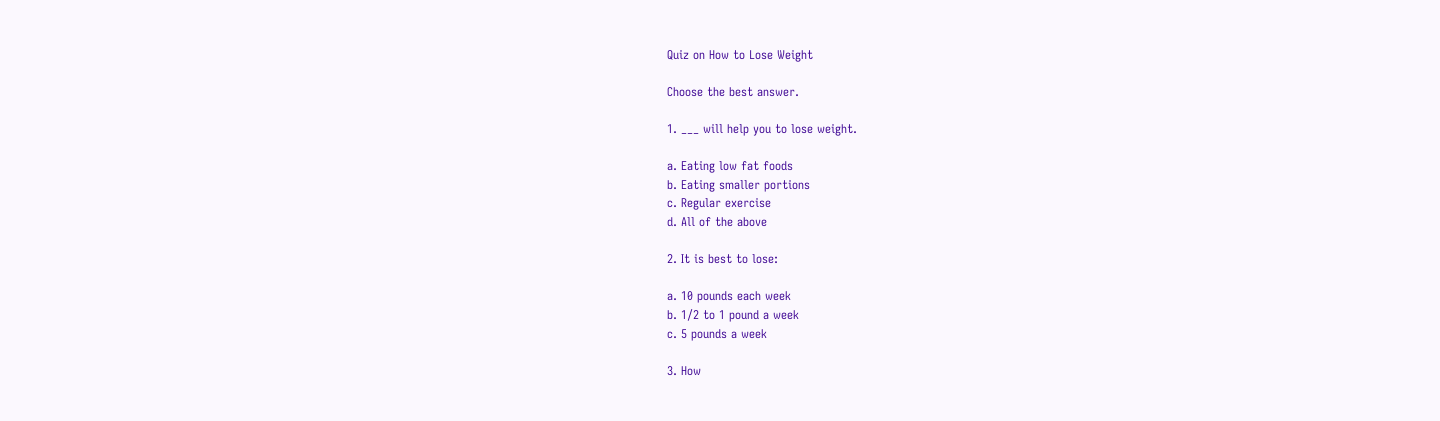Quiz on How to Lose Weight

Choose the best answer.

1. ___ will help you to lose weight.

a. Eating low fat foods
b. Eating smaller portions
c. Regular exercise
d. All of the above

2. It is best to lose:

a. 10 pounds each week
b. 1/2 to 1 pound a week
c. 5 pounds a week

3. How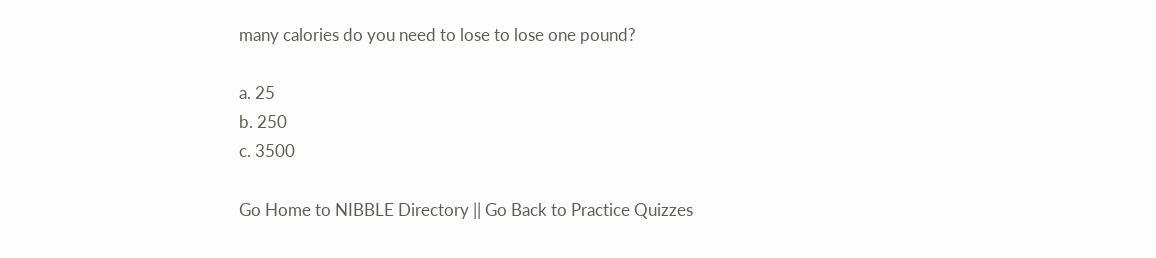many calories do you need to lose to lose one pound?

a. 25
b. 250
c. 3500

Go Home to NIBBLE Directory || Go Back to Practice Quizzes